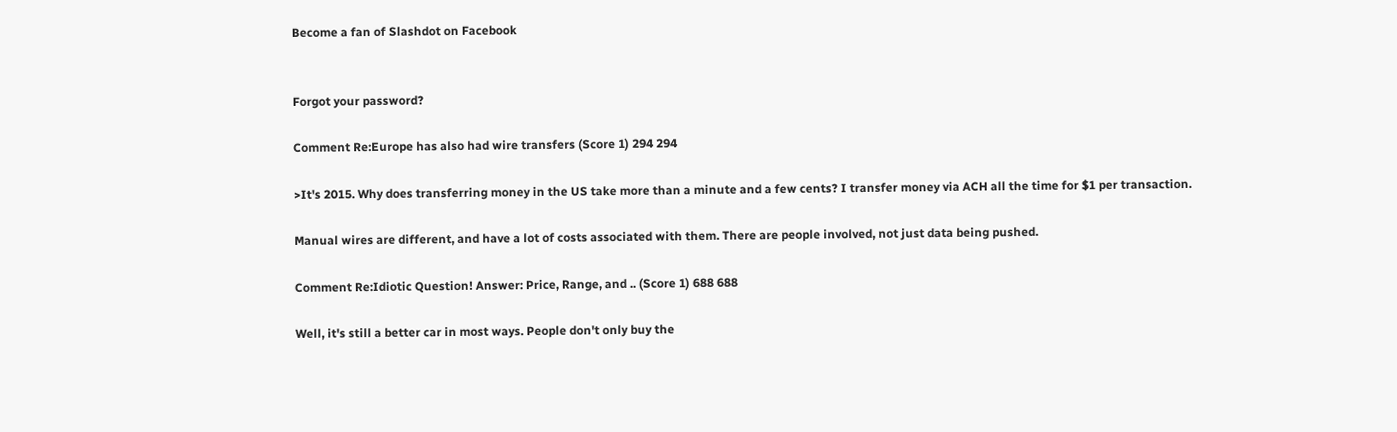Become a fan of Slashdot on Facebook


Forgot your password?

Comment Re:Europe has also had wire transfers (Score 1) 294 294

>It's 2015. Why does transferring money in the US take more than a minute and a few cents? I transfer money via ACH all the time for $1 per transaction.

Manual wires are different, and have a lot of costs associated with them. There are people involved, not just data being pushed.

Comment Re:Idiotic Question! Answer: Price, Range, and .. (Score 1) 688 688

Well, it's still a better car in most ways. People don't only buy the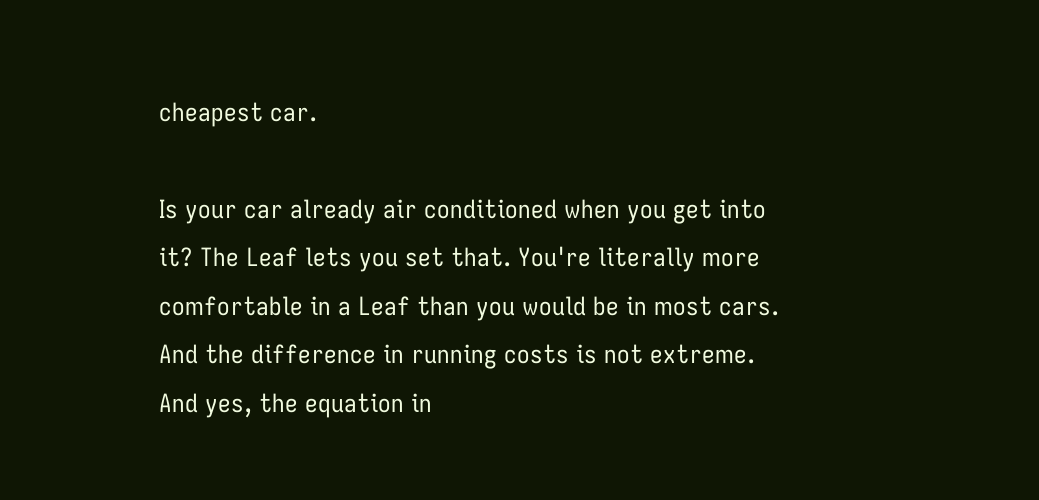cheapest car.

Is your car already air conditioned when you get into it? The Leaf lets you set that. You're literally more comfortable in a Leaf than you would be in most cars. And the difference in running costs is not extreme. And yes, the equation in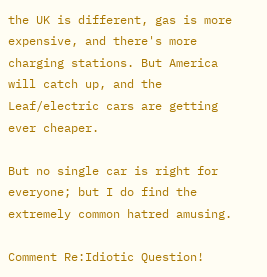the UK is different, gas is more expensive, and there's more charging stations. But America will catch up, and the Leaf/electric cars are getting ever cheaper.

But no single car is right for everyone; but I do find the extremely common hatred amusing.

Comment Re:Idiotic Question!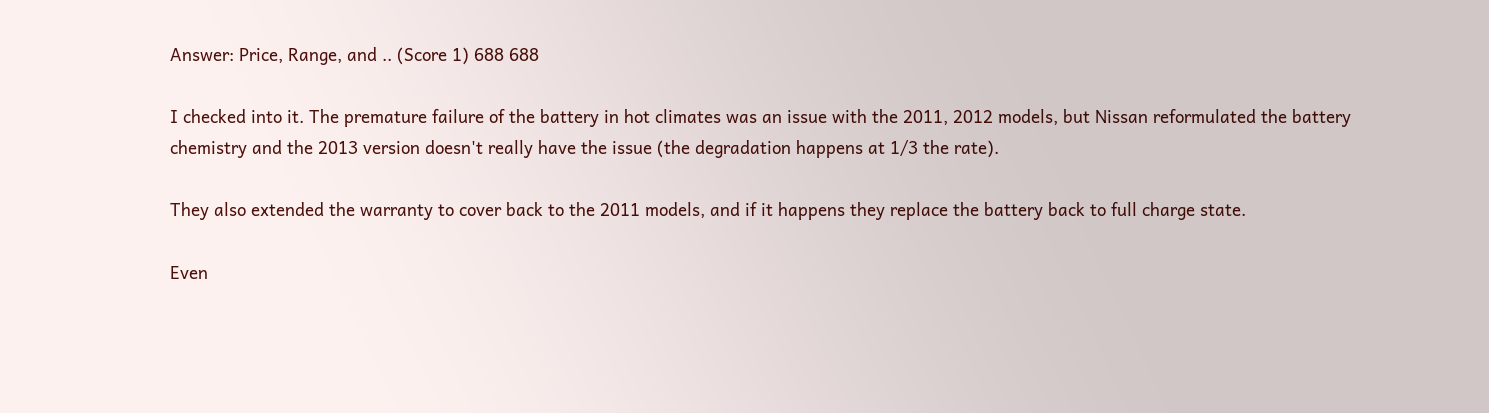Answer: Price, Range, and .. (Score 1) 688 688

I checked into it. The premature failure of the battery in hot climates was an issue with the 2011, 2012 models, but Nissan reformulated the battery chemistry and the 2013 version doesn't really have the issue (the degradation happens at 1/3 the rate).

They also extended the warranty to cover back to the 2011 models, and if it happens they replace the battery back to full charge state.

Even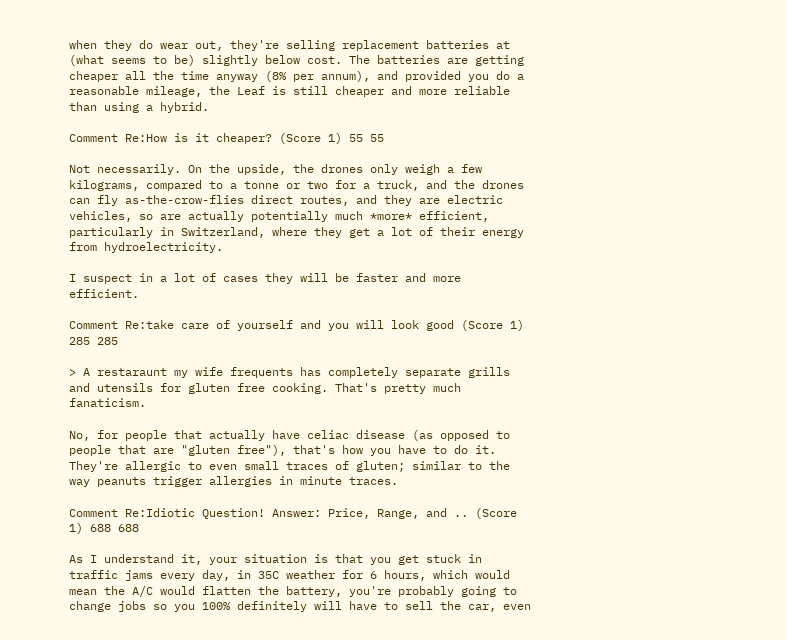when they do wear out, they're selling replacement batteries at (what seems to be) slightly below cost. The batteries are getting cheaper all the time anyway (8% per annum), and provided you do a reasonable mileage, the Leaf is still cheaper and more reliable than using a hybrid.

Comment Re:How is it cheaper? (Score 1) 55 55

Not necessarily. On the upside, the drones only weigh a few kilograms, compared to a tonne or two for a truck, and the drones can fly as-the-crow-flies direct routes, and they are electric vehicles, so are actually potentially much *more* efficient, particularly in Switzerland, where they get a lot of their energy from hydroelectricity.

I suspect in a lot of cases they will be faster and more efficient.

Comment Re:take care of yourself and you will look good (Score 1) 285 285

> A restaraunt my wife frequents has completely separate grills and utensils for gluten free cooking. That's pretty much fanaticism.

No, for people that actually have celiac disease (as opposed to people that are "gluten free"), that's how you have to do it. They're allergic to even small traces of gluten; similar to the way peanuts trigger allergies in minute traces.

Comment Re:Idiotic Question! Answer: Price, Range, and .. (Score 1) 688 688

As I understand it, your situation is that you get stuck in traffic jams every day, in 35C weather for 6 hours, which would mean the A/C would flatten the battery, you're probably going to change jobs so you 100% definitely will have to sell the car, even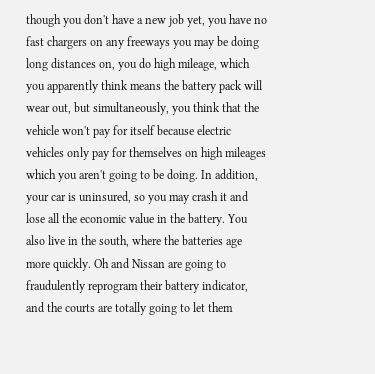though you don't have a new job yet, you have no fast chargers on any freeways you may be doing long distances on, you do high mileage, which you apparently think means the battery pack will wear out, but simultaneously, you think that the vehicle won't pay for itself because electric vehicles only pay for themselves on high mileages which you aren't going to be doing. In addition, your car is uninsured, so you may crash it and lose all the economic value in the battery. You also live in the south, where the batteries age more quickly. Oh and Nissan are going to fraudulently reprogram their battery indicator, and the courts are totally going to let them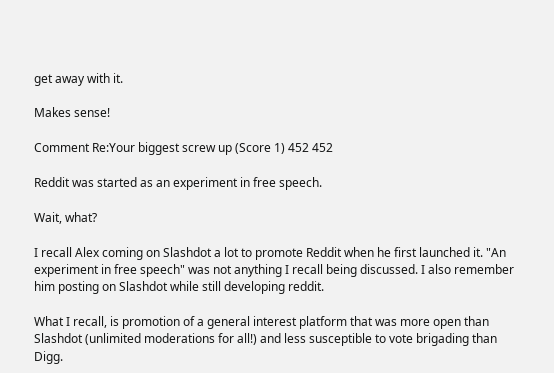get away with it.

Makes sense!

Comment Re:Your biggest screw up (Score 1) 452 452

Reddit was started as an experiment in free speech.

Wait, what?

I recall Alex coming on Slashdot a lot to promote Reddit when he first launched it. "An experiment in free speech" was not anything I recall being discussed. I also remember him posting on Slashdot while still developing reddit.

What I recall, is promotion of a general interest platform that was more open than Slashdot (unlimited moderations for all!) and less susceptible to vote brigading than Digg.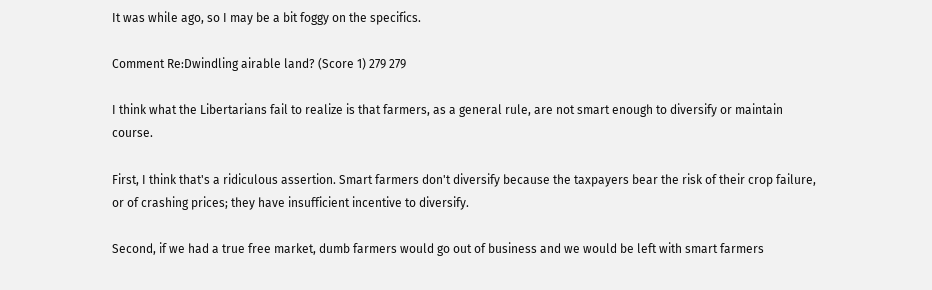It was while ago, so I may be a bit foggy on the specifics.

Comment Re:Dwindling airable land? (Score 1) 279 279

I think what the Libertarians fail to realize is that farmers, as a general rule, are not smart enough to diversify or maintain course.

First, I think that's a ridiculous assertion. Smart farmers don't diversify because the taxpayers bear the risk of their crop failure, or of crashing prices; they have insufficient incentive to diversify.

Second, if we had a true free market, dumb farmers would go out of business and we would be left with smart farmers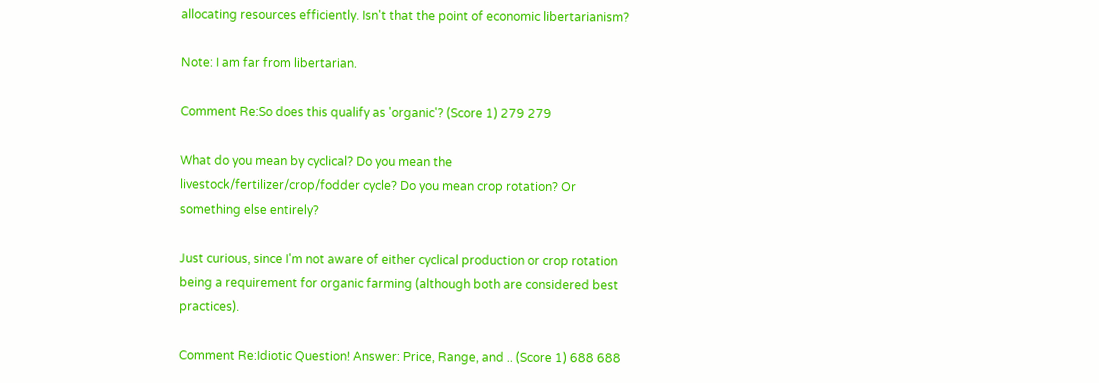allocating resources efficiently. Isn't that the point of economic libertarianism?

Note: I am far from libertarian.

Comment Re:So does this qualify as 'organic'? (Score 1) 279 279

What do you mean by cyclical? Do you mean the livestock/fertilizer/crop/fodder cycle? Do you mean crop rotation? Or something else entirely?

Just curious, since I'm not aware of either cyclical production or crop rotation being a requirement for organic farming (although both are considered best practices).

Comment Re:Idiotic Question! Answer: Price, Range, and .. (Score 1) 688 688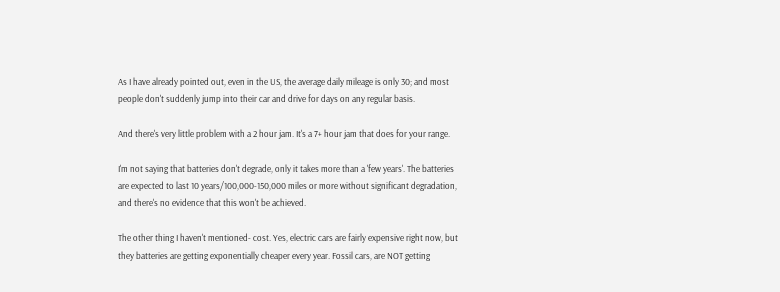As I have already pointed out, even in the US, the average daily mileage is only 30; and most people don't suddenly jump into their car and drive for days on any regular basis.

And there's very little problem with a 2 hour jam. It's a 7+ hour jam that does for your range.

I'm not saying that batteries don't degrade, only it takes more than a 'few years'. The batteries are expected to last 10 years/100,000-150,000 miles or more without significant degradation, and there's no evidence that this won't be achieved.

The other thing I haven't mentioned- cost. Yes, electric cars are fairly expensive right now, but they batteries are getting exponentially cheaper every year. Fossil cars, are NOT getting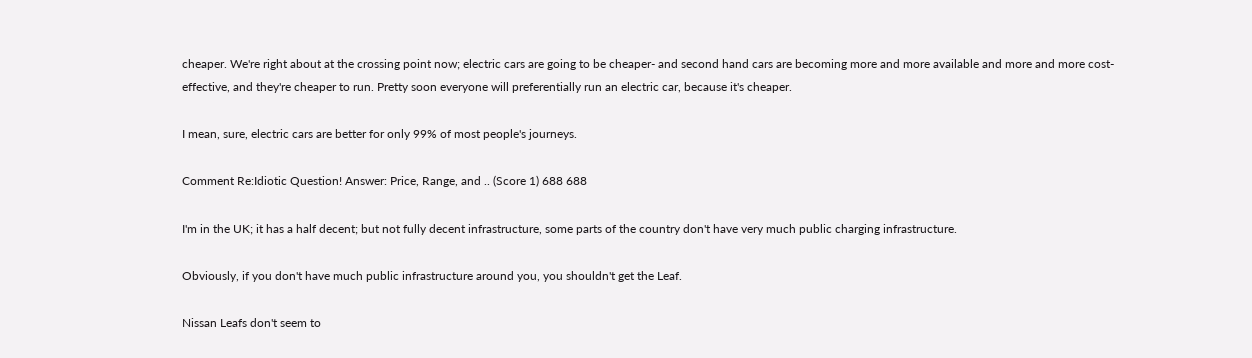cheaper. We're right about at the crossing point now; electric cars are going to be cheaper- and second hand cars are becoming more and more available and more and more cost-effective, and they're cheaper to run. Pretty soon everyone will preferentially run an electric car, because it's cheaper.

I mean, sure, electric cars are better for only 99% of most people's journeys.

Comment Re:Idiotic Question! Answer: Price, Range, and .. (Score 1) 688 688

I'm in the UK; it has a half decent; but not fully decent infrastructure, some parts of the country don't have very much public charging infrastructure.

Obviously, if you don't have much public infrastructure around you, you shouldn't get the Leaf.

Nissan Leafs don't seem to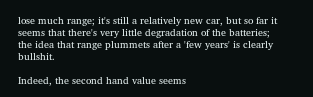lose much range; it's still a relatively new car, but so far it seems that there's very little degradation of the batteries; the idea that range plummets after a 'few years' is clearly bullshit.

Indeed, the second hand value seems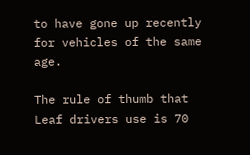to have gone up recently for vehicles of the same age.

The rule of thumb that Leaf drivers use is 70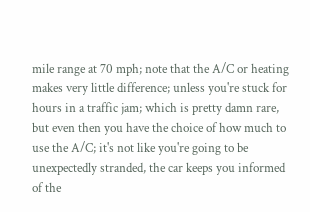mile range at 70 mph; note that the A/C or heating makes very little difference; unless you're stuck for hours in a traffic jam; which is pretty damn rare, but even then you have the choice of how much to use the A/C; it's not like you're going to be unexpectedly stranded, the car keeps you informed of the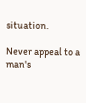situation.

Never appeal to a man's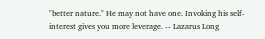"better nature." He may not have one. Invoking his self-interest gives you more leverage. -- Lazarus Long